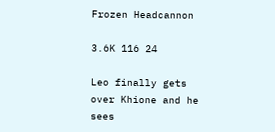Frozen Headcannon

3.6K 116 24

Leo finally gets over Khione and he sees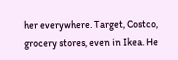her everywhere. Target, Costco, grocery stores, even in Ikea. He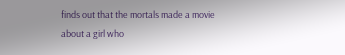finds out that the mortals made a movie about a girl who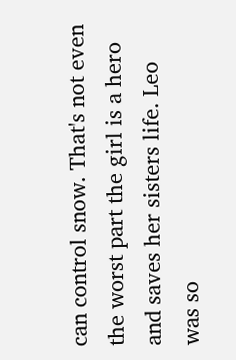can control snow. That's not even the worst part the girl is a hero and saves her sisters life. Leo was so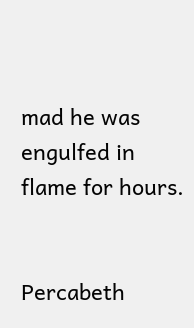mad he was engulfed in flame for hours.


Percabeth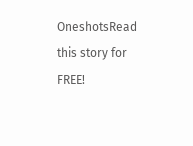OneshotsRead this story for FREE!